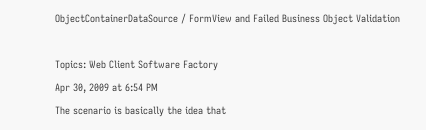ObjectContainerDataSource / FormView and Failed Business Object Validation

Topics: Web Client Software Factory
Apr 30, 2009 at 6:54 PM
The scenario is basically the idea that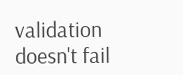validation doesn't fail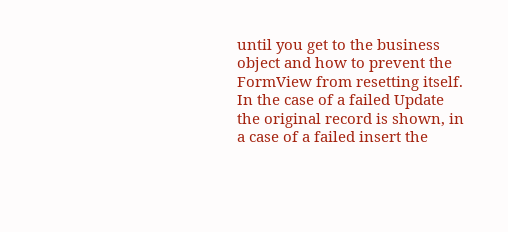until you get to the business object and how to prevent the FormView from resetting itself.  In the case of a failed Update the original record is shown, in a case of a failed insert the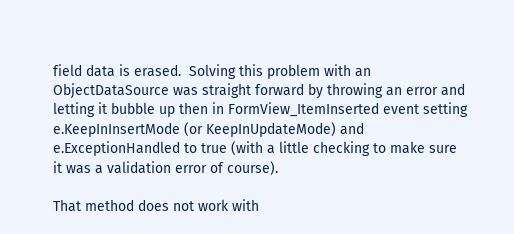field data is erased.  Solving this problem with an ObjectDataSource was straight forward by throwing an error and letting it bubble up then in FormView_ItemInserted event setting e.KeepInInsertMode (or KeepInUpdateMode) and e.ExceptionHandled to true (with a little checking to make sure it was a validation error of course).

That method does not work with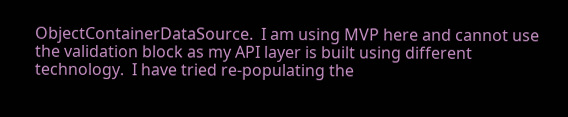ObjectContainerDataSource.  I am using MVP here and cannot use the validation block as my API layer is built using different technology.  I have tried re-populating the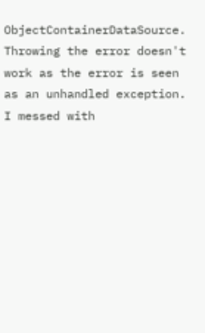ObjectContainerDataSource.  Throwing the error doesn't work as the error is seen as an unhandled exception.  I messed with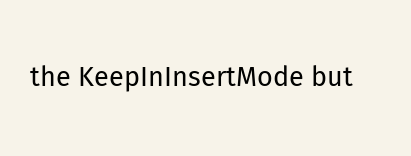the KeepInInsertMode but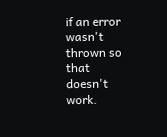if an error wasn't thrown so that doesn't work.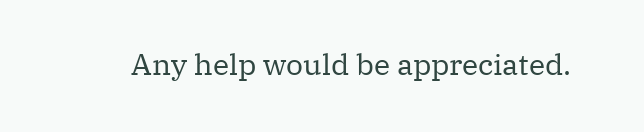Any help would be appreciated.